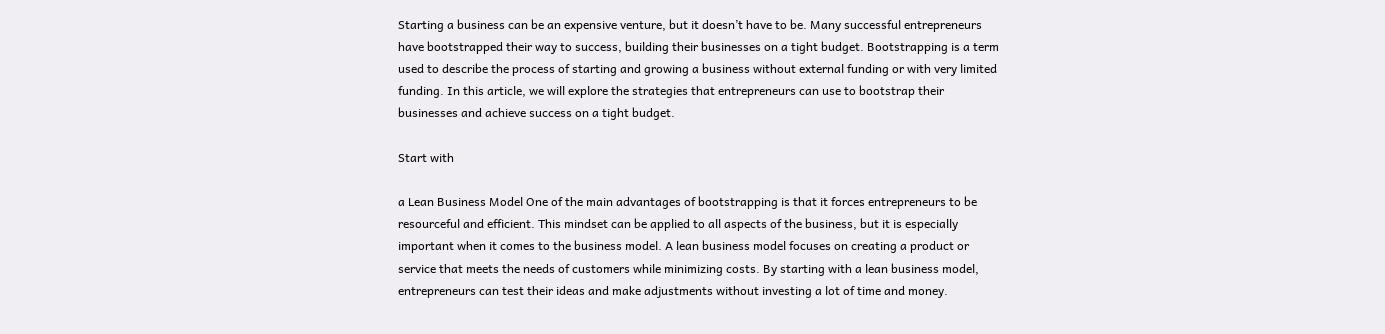Starting a business can be an expensive venture, but it doesn’t have to be. Many successful entrepreneurs have bootstrapped their way to success, building their businesses on a tight budget. Bootstrapping is a term used to describe the process of starting and growing a business without external funding or with very limited funding. In this article, we will explore the strategies that entrepreneurs can use to bootstrap their businesses and achieve success on a tight budget.

Start with

a Lean Business Model One of the main advantages of bootstrapping is that it forces entrepreneurs to be resourceful and efficient. This mindset can be applied to all aspects of the business, but it is especially important when it comes to the business model. A lean business model focuses on creating a product or service that meets the needs of customers while minimizing costs. By starting with a lean business model, entrepreneurs can test their ideas and make adjustments without investing a lot of time and money.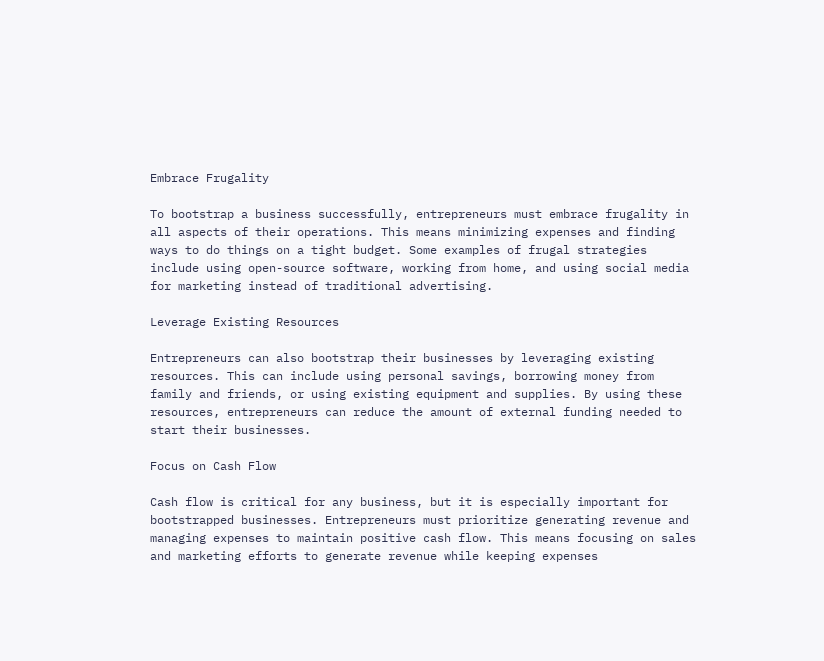Embrace Frugality

To bootstrap a business successfully, entrepreneurs must embrace frugality in all aspects of their operations. This means minimizing expenses and finding ways to do things on a tight budget. Some examples of frugal strategies include using open-source software, working from home, and using social media for marketing instead of traditional advertising.

Leverage Existing Resources

Entrepreneurs can also bootstrap their businesses by leveraging existing resources. This can include using personal savings, borrowing money from family and friends, or using existing equipment and supplies. By using these resources, entrepreneurs can reduce the amount of external funding needed to start their businesses.

Focus on Cash Flow

Cash flow is critical for any business, but it is especially important for bootstrapped businesses. Entrepreneurs must prioritize generating revenue and managing expenses to maintain positive cash flow. This means focusing on sales and marketing efforts to generate revenue while keeping expenses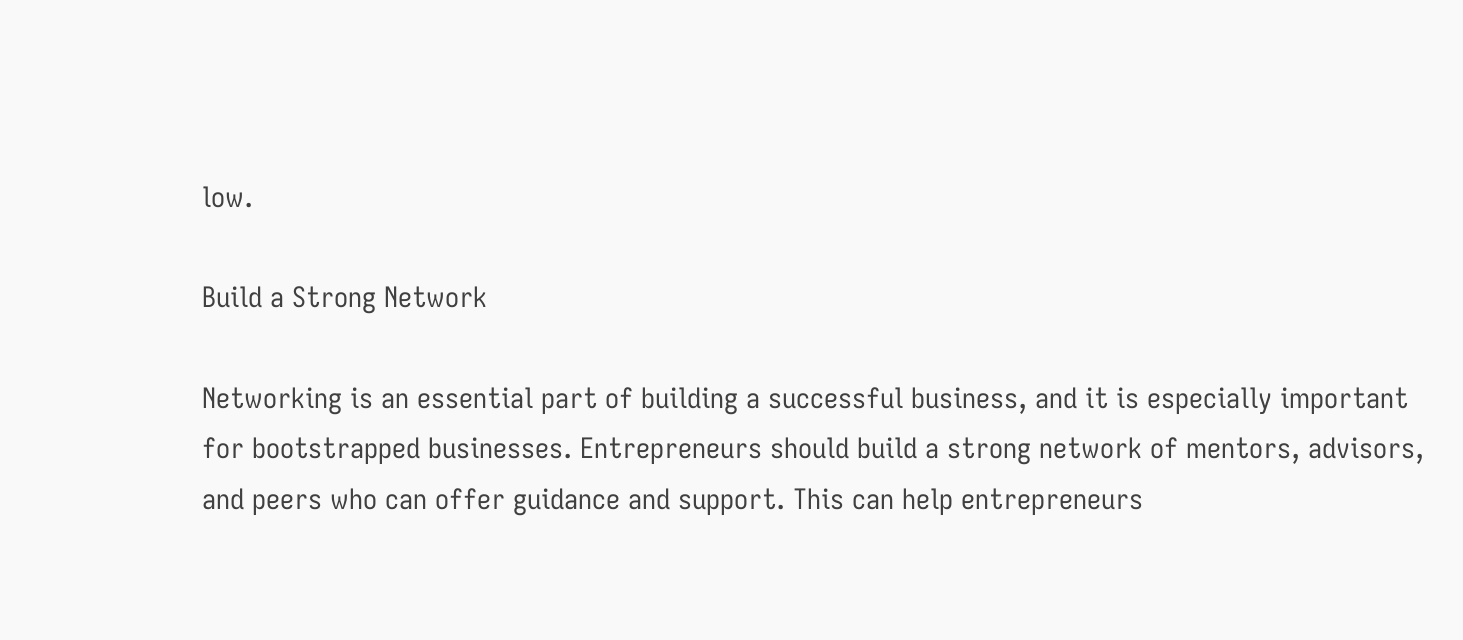low.

Build a Strong Network

Networking is an essential part of building a successful business, and it is especially important for bootstrapped businesses. Entrepreneurs should build a strong network of mentors, advisors, and peers who can offer guidance and support. This can help entrepreneurs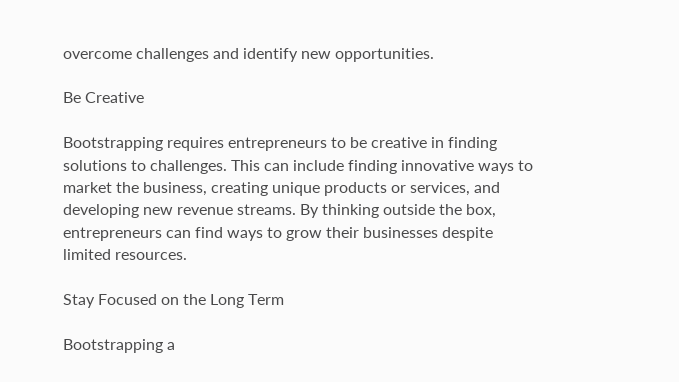overcome challenges and identify new opportunities.

Be Creative

Bootstrapping requires entrepreneurs to be creative in finding solutions to challenges. This can include finding innovative ways to market the business, creating unique products or services, and developing new revenue streams. By thinking outside the box, entrepreneurs can find ways to grow their businesses despite limited resources.

Stay Focused on the Long Term

Bootstrapping a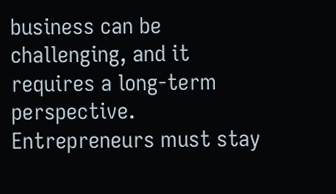business can be challenging, and it requires a long-term perspective. Entrepreneurs must stay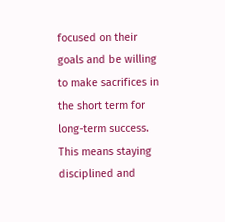focused on their goals and be willing to make sacrifices in the short term for long-term success. This means staying disciplined and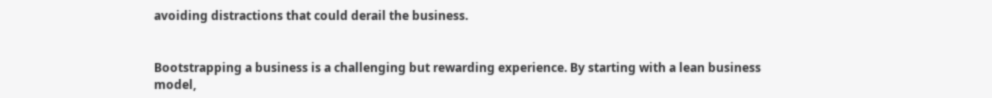avoiding distractions that could derail the business.


Bootstrapping a business is a challenging but rewarding experience. By starting with a lean business model,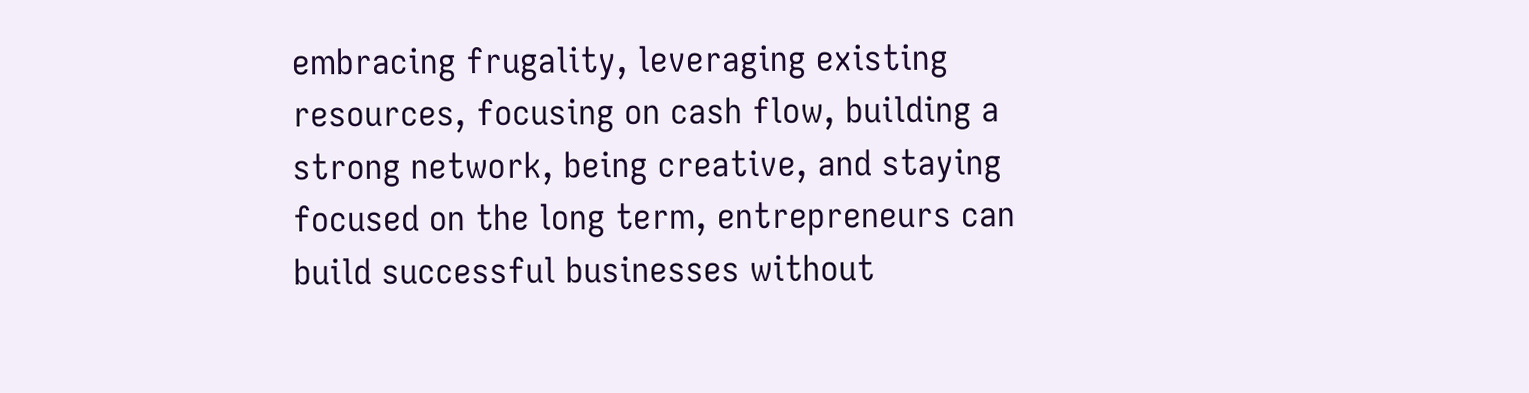embracing frugality, leveraging existing resources, focusing on cash flow, building a strong network, being creative, and staying focused on the long term, entrepreneurs can build successful businesses without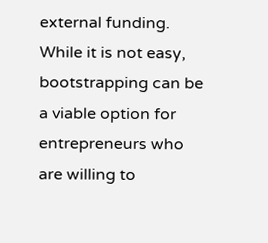external funding. While it is not easy, bootstrapping can be a viable option for entrepreneurs who are willing to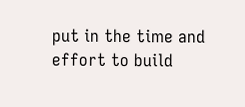put in the time and effort to build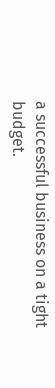a successful business on a tight budget.